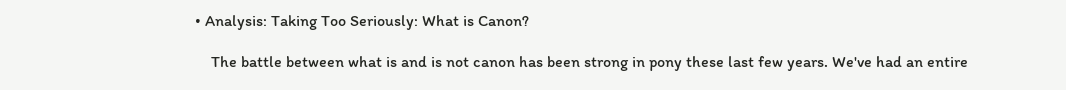• Analysis: Taking Too Seriously: What is Canon?

    The battle between what is and is not canon has been strong in pony these last few years. We've had an entire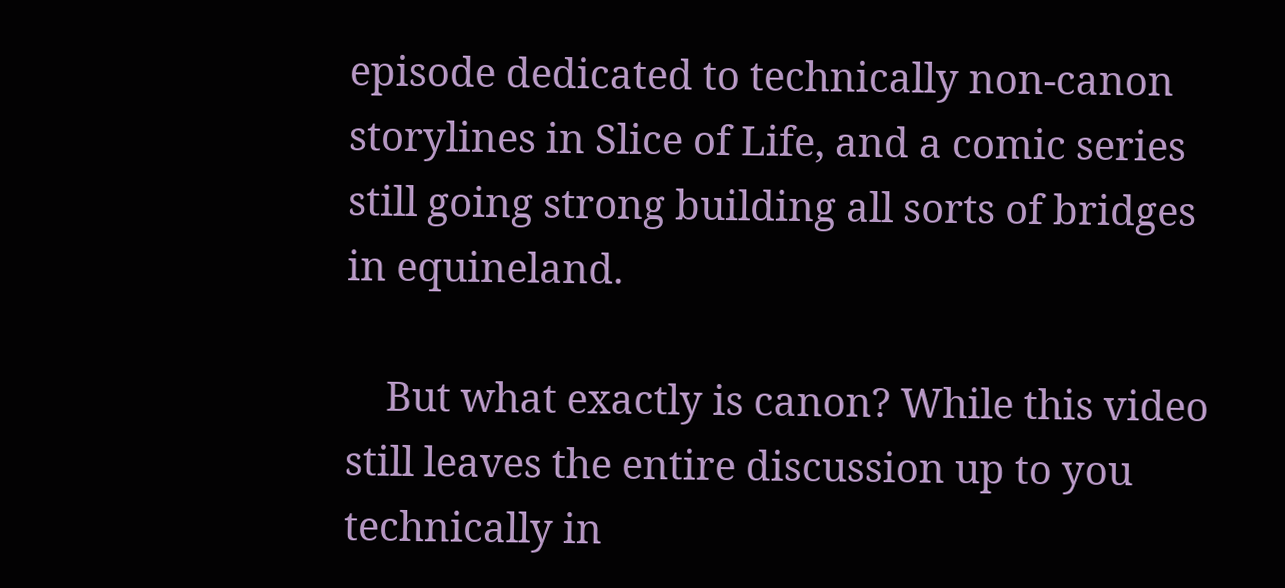episode dedicated to technically non-canon storylines in Slice of Life, and a comic series still going strong building all sorts of bridges in equineland.

    But what exactly is canon? While this video still leaves the entire discussion up to you technically in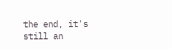the end, it's still an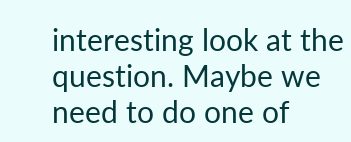interesting look at the question. Maybe we need to do one of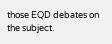those EQD debates on the subject.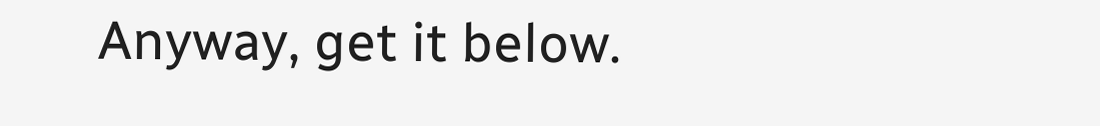Anyway, get it below.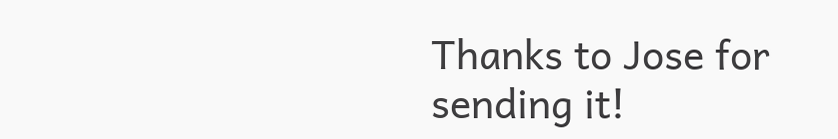Thanks to Jose for sending it!